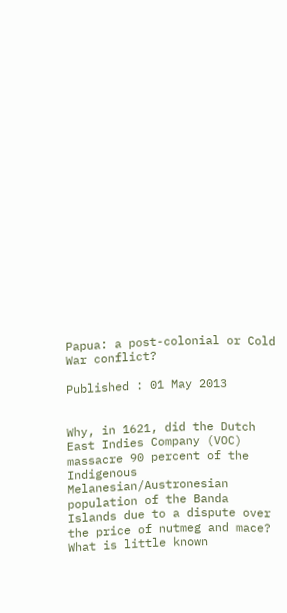Papua: a post-colonial or Cold War conflict?

Published : 01 May 2013


Why, in 1621, did the Dutch East Indies Company (VOC) massacre 90 percent of the Indigenous Melanesian/Austronesian population of the Banda Islands due to a dispute over the price of nutmeg and mace? What is little known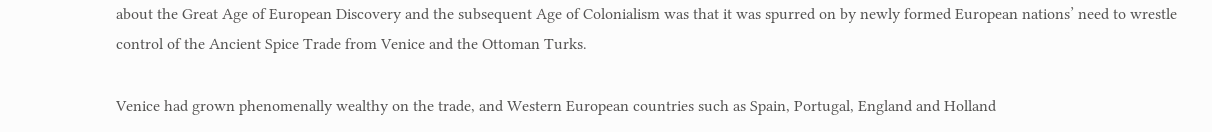about the Great Age of European Discovery and the subsequent Age of Colonialism was that it was spurred on by newly formed European nations’ need to wrestle control of the Ancient Spice Trade from Venice and the Ottoman Turks.

Venice had grown phenomenally wealthy on the trade, and Western European countries such as Spain, Portugal, England and Holland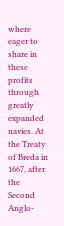where eager to share in these profits through greatly expanded navies. At the Treaty of Breda in 1667, after the Second Anglo-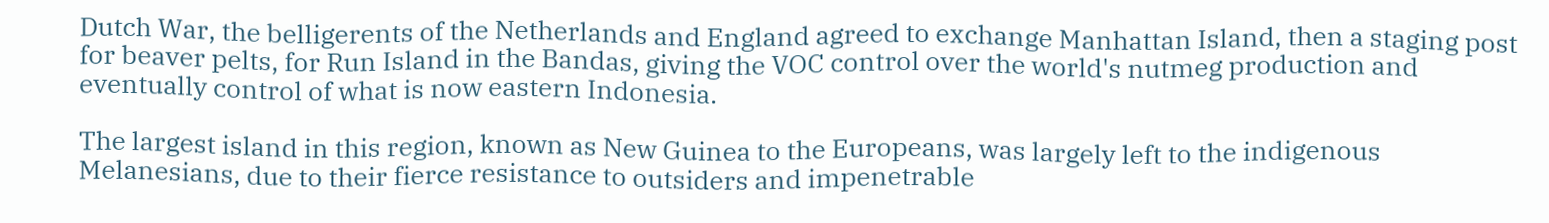Dutch War, the belligerents of the Netherlands and England agreed to exchange Manhattan Island, then a staging post for beaver pelts, for Run Island in the Bandas, giving the VOC control over the world's nutmeg production and eventually control of what is now eastern Indonesia.

The largest island in this region, known as New Guinea to the Europeans, was largely left to the indigenous Melanesians, due to their fierce resistance to outsiders and impenetrable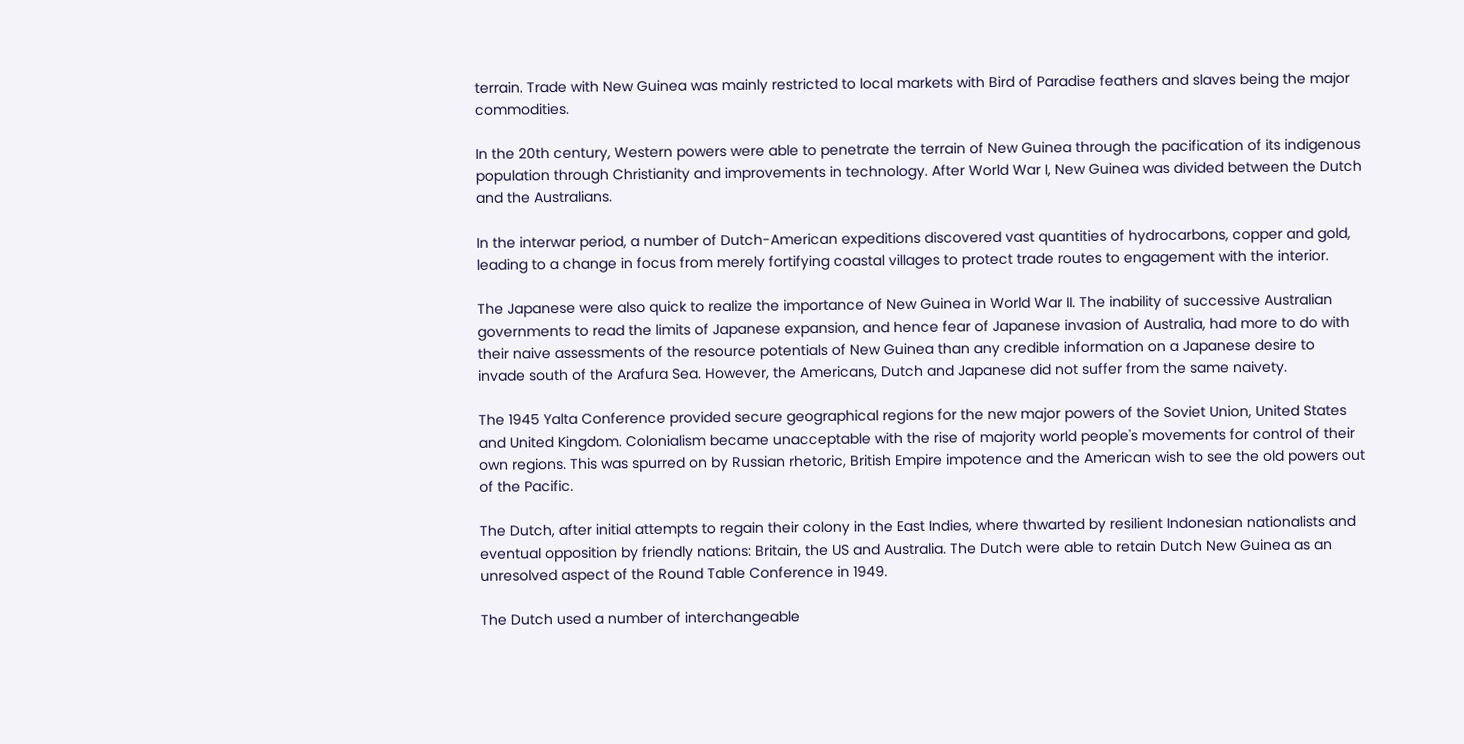terrain. Trade with New Guinea was mainly restricted to local markets with Bird of Paradise feathers and slaves being the major commodities.

In the 20th century, Western powers were able to penetrate the terrain of New Guinea through the pacification of its indigenous population through Christianity and improvements in technology. After World War I, New Guinea was divided between the Dutch and the Australians.

In the interwar period, a number of Dutch-American expeditions discovered vast quantities of hydrocarbons, copper and gold, leading to a change in focus from merely fortifying coastal villages to protect trade routes to engagement with the interior.

The Japanese were also quick to realize the importance of New Guinea in World War II. The inability of successive Australian governments to read the limits of Japanese expansion, and hence fear of Japanese invasion of Australia, had more to do with their naive assessments of the resource potentials of New Guinea than any credible information on a Japanese desire to invade south of the Arafura Sea. However, the Americans, Dutch and Japanese did not suffer from the same naivety.

The 1945 Yalta Conference provided secure geographical regions for the new major powers of the Soviet Union, United States and United Kingdom. Colonialism became unacceptable with the rise of majority world people's movements for control of their own regions. This was spurred on by Russian rhetoric, British Empire impotence and the American wish to see the old powers out of the Pacific.

The Dutch, after initial attempts to regain their colony in the East Indies, where thwarted by resilient Indonesian nationalists and eventual opposition by friendly nations: Britain, the US and Australia. The Dutch were able to retain Dutch New Guinea as an unresolved aspect of the Round Table Conference in 1949.

The Dutch used a number of interchangeable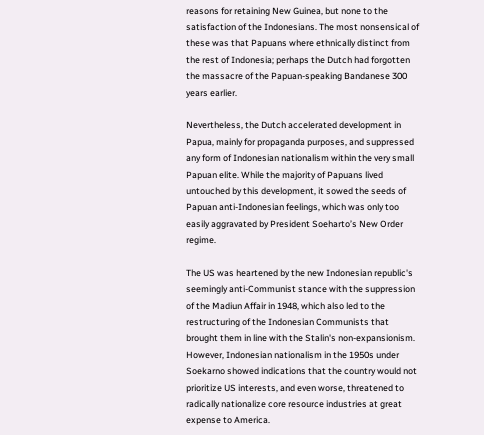reasons for retaining New Guinea, but none to the satisfaction of the Indonesians. The most nonsensical of these was that Papuans where ethnically distinct from the rest of Indonesia; perhaps the Dutch had forgotten the massacre of the Papuan-speaking Bandanese 300 years earlier.

Nevertheless, the Dutch accelerated development in Papua, mainly for propaganda purposes, and suppressed any form of Indonesian nationalism within the very small Papuan elite. While the majority of Papuans lived untouched by this development, it sowed the seeds of Papuan anti-Indonesian feelings, which was only too easily aggravated by President Soeharto’s New Order regime.

The US was heartened by the new Indonesian republic's seemingly anti-Communist stance with the suppression of the Madiun Affair in 1948, which also led to the restructuring of the Indonesian Communists that brought them in line with the Stalin's non-expansionism. However, Indonesian nationalism in the 1950s under Soekarno showed indications that the country would not prioritize US interests, and even worse, threatened to radically nationalize core resource industries at great expense to America.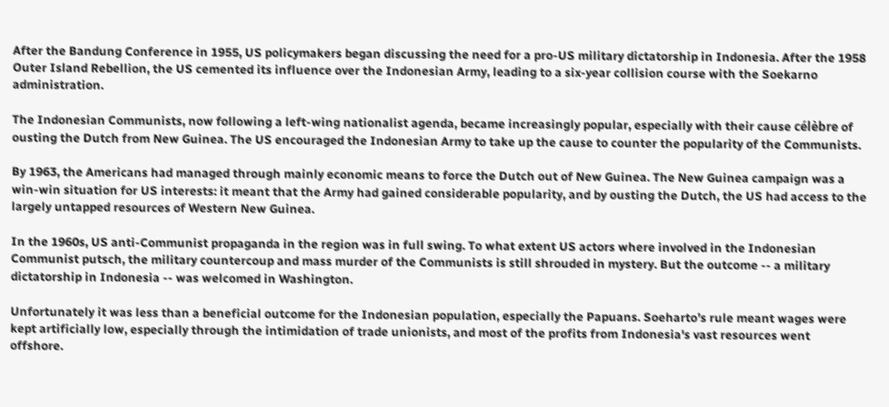After the Bandung Conference in 1955, US policymakers began discussing the need for a pro-US military dictatorship in Indonesia. After the 1958 Outer Island Rebellion, the US cemented its influence over the Indonesian Army, leading to a six-year collision course with the Soekarno administration.

The Indonesian Communists, now following a left-wing nationalist agenda, became increasingly popular, especially with their cause célèbre of ousting the Dutch from New Guinea. The US encouraged the Indonesian Army to take up the cause to counter the popularity of the Communists.

By 1963, the Americans had managed through mainly economic means to force the Dutch out of New Guinea. The New Guinea campaign was a win-win situation for US interests: it meant that the Army had gained considerable popularity, and by ousting the Dutch, the US had access to the largely untapped resources of Western New Guinea.

In the 1960s, US anti-Communist propaganda in the region was in full swing. To what extent US actors where involved in the Indonesian Communist putsch, the military countercoup and mass murder of the Communists is still shrouded in mystery. But the outcome -- a military dictatorship in Indonesia -- was welcomed in Washington.

Unfortunately it was less than a beneficial outcome for the Indonesian population, especially the Papuans. Soeharto’s rule meant wages were kept artificially low, especially through the intimidation of trade unionists, and most of the profits from Indonesia's vast resources went offshore.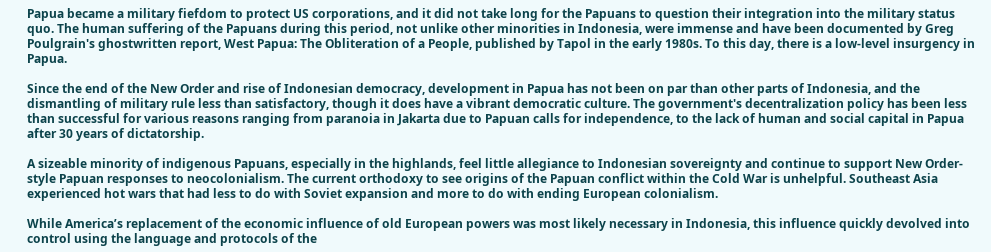Papua became a military fiefdom to protect US corporations, and it did not take long for the Papuans to question their integration into the military status quo. The human suffering of the Papuans during this period, not unlike other minorities in Indonesia, were immense and have been documented by Greg Poulgrain's ghostwritten report, West Papua: The Obliteration of a People, published by Tapol in the early 1980s. To this day, there is a low-level insurgency in Papua.

Since the end of the New Order and rise of Indonesian democracy, development in Papua has not been on par than other parts of Indonesia, and the dismantling of military rule less than satisfactory, though it does have a vibrant democratic culture. The government's decentralization policy has been less than successful for various reasons ranging from paranoia in Jakarta due to Papuan calls for independence, to the lack of human and social capital in Papua after 30 years of dictatorship.

A sizeable minority of indigenous Papuans, especially in the highlands, feel little allegiance to Indonesian sovereignty and continue to support New Order-style Papuan responses to neocolonialism. The current orthodoxy to see origins of the Papuan conflict within the Cold War is unhelpful. Southeast Asia experienced hot wars that had less to do with Soviet expansion and more to do with ending European colonialism.

While America’s replacement of the economic influence of old European powers was most likely necessary in Indonesia, this influence quickly devolved into control using the language and protocols of the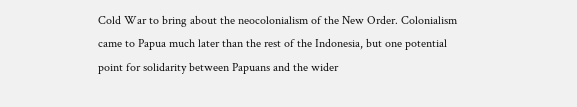Cold War to bring about the neocolonialism of the New Order. Colonialism came to Papua much later than the rest of the Indonesia, but one potential point for solidarity between Papuans and the wider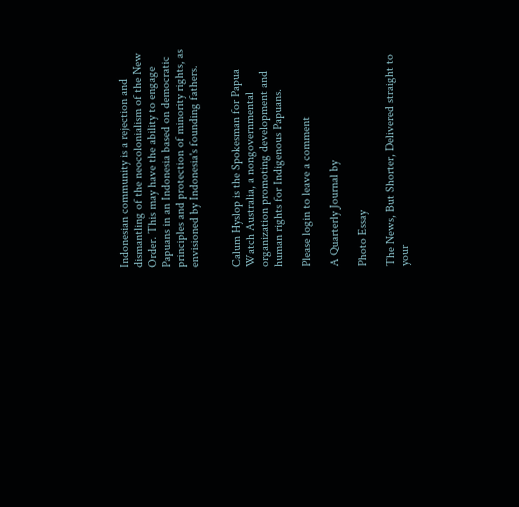Indonesian community is a rejection and dismantling of the neocolonialism of the New Order. This may have the ability to engage Papuans in an Indonesia based on democratic principles and protection of minority rights, as envisioned by Indonesia's founding fathers.


Calum Hyslop is the Spokesman for Papua Watch Australia, a nongovernmental organization promoting development and human rights for Indigenous Papuans.

Please login to leave a comment

A Quarterly Journal by

Photo Essay

The News, But Shorter, Delivered straight to your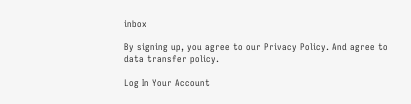inbox

By signing up, you agree to our Privacy Policy. And agree to data transfer policy.

Log In Your Account